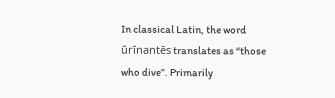In classical Latin, the word ūrīnantēs translates as “those who dive”. Primarily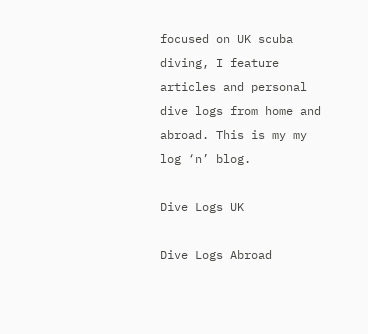focused on UK scuba diving, I feature articles and personal dive logs from home and abroad. This is my my log ‘n’ blog.

Dive Logs UK

Dive Logs Abroad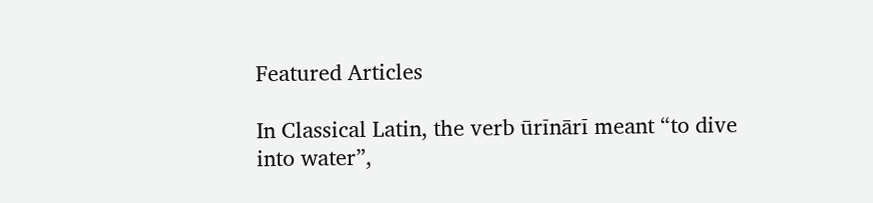Featured Articles

In Classical Latin, the verb ūrīnārī meant “to dive into water”,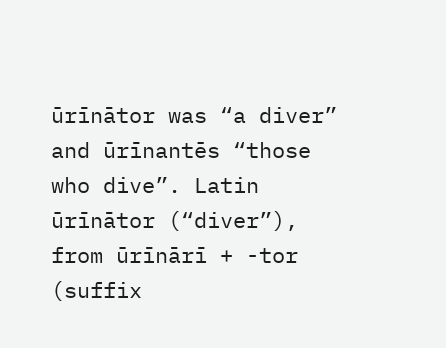ūrīnātor was “a diver” and ūrīnantēs “those who dive”. Latin ūrīnātor (“diver”), from ūrīnārī + -tor (suffix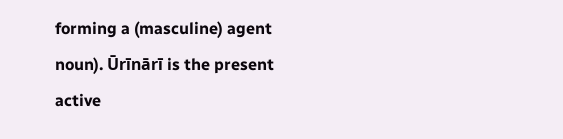forming a (masculine) agent noun). Ūrīnārī is the present active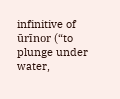infinitive of ūrīnor (“to plunge under water,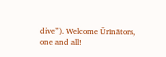dive”). Welcome Ūrīnātors, one and all!